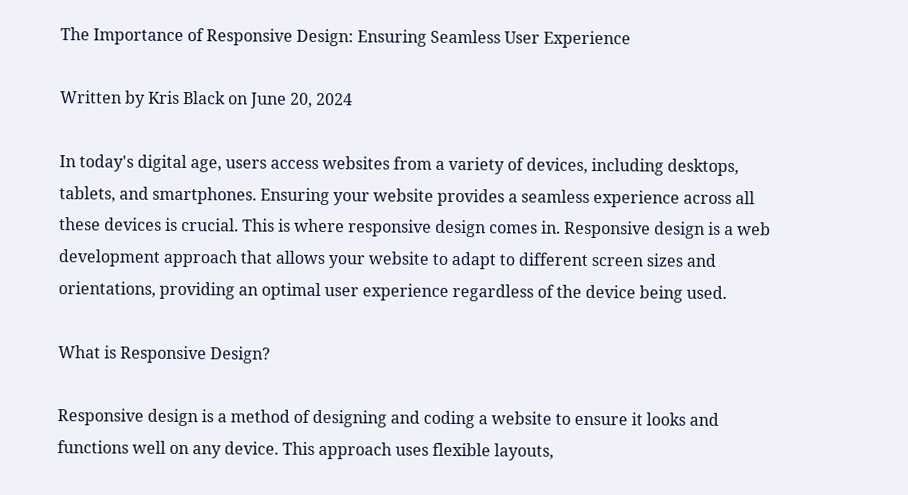The Importance of Responsive Design: Ensuring Seamless User Experience

Written by Kris Black on June 20, 2024

In today's digital age, users access websites from a variety of devices, including desktops, tablets, and smartphones. Ensuring your website provides a seamless experience across all these devices is crucial. This is where responsive design comes in. Responsive design is a web development approach that allows your website to adapt to different screen sizes and orientations, providing an optimal user experience regardless of the device being used.

What is Responsive Design?

Responsive design is a method of designing and coding a website to ensure it looks and functions well on any device. This approach uses flexible layouts,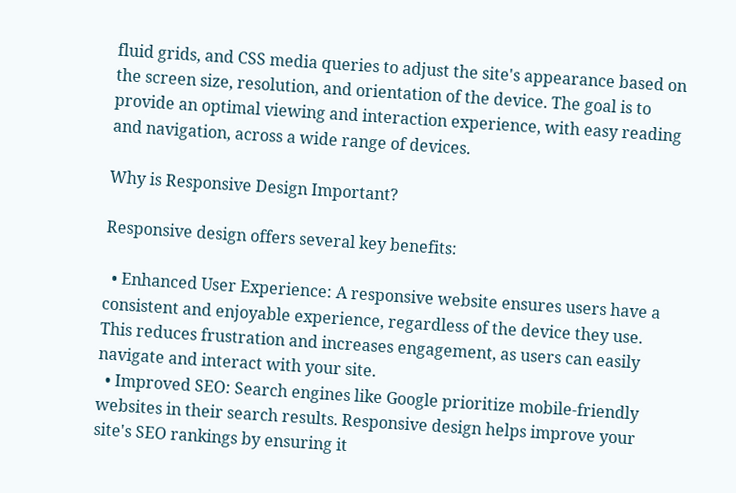fluid grids, and CSS media queries to adjust the site's appearance based on the screen size, resolution, and orientation of the device. The goal is to provide an optimal viewing and interaction experience, with easy reading and navigation, across a wide range of devices.

Why is Responsive Design Important?

Responsive design offers several key benefits:

  • Enhanced User Experience: A responsive website ensures users have a consistent and enjoyable experience, regardless of the device they use. This reduces frustration and increases engagement, as users can easily navigate and interact with your site.
  • Improved SEO: Search engines like Google prioritize mobile-friendly websites in their search results. Responsive design helps improve your site's SEO rankings by ensuring it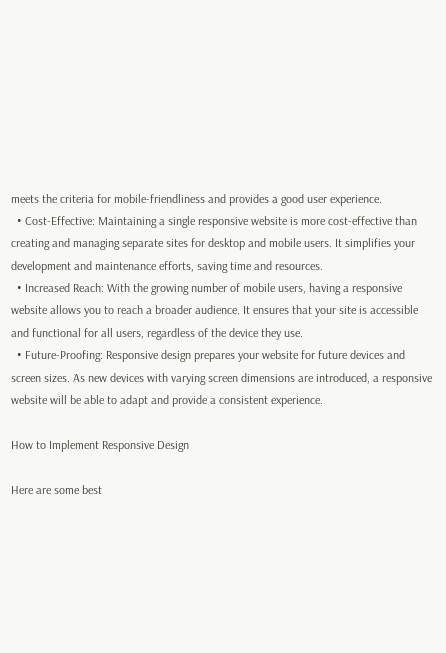meets the criteria for mobile-friendliness and provides a good user experience.
  • Cost-Effective: Maintaining a single responsive website is more cost-effective than creating and managing separate sites for desktop and mobile users. It simplifies your development and maintenance efforts, saving time and resources.
  • Increased Reach: With the growing number of mobile users, having a responsive website allows you to reach a broader audience. It ensures that your site is accessible and functional for all users, regardless of the device they use.
  • Future-Proofing: Responsive design prepares your website for future devices and screen sizes. As new devices with varying screen dimensions are introduced, a responsive website will be able to adapt and provide a consistent experience.

How to Implement Responsive Design

Here are some best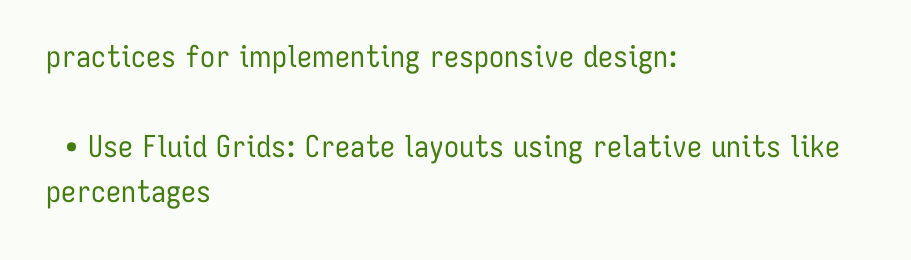practices for implementing responsive design:

  • Use Fluid Grids: Create layouts using relative units like percentages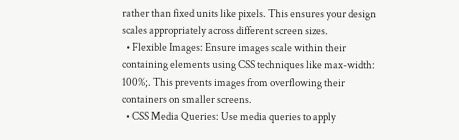rather than fixed units like pixels. This ensures your design scales appropriately across different screen sizes.
  • Flexible Images: Ensure images scale within their containing elements using CSS techniques like max-width: 100%;. This prevents images from overflowing their containers on smaller screens.
  • CSS Media Queries: Use media queries to apply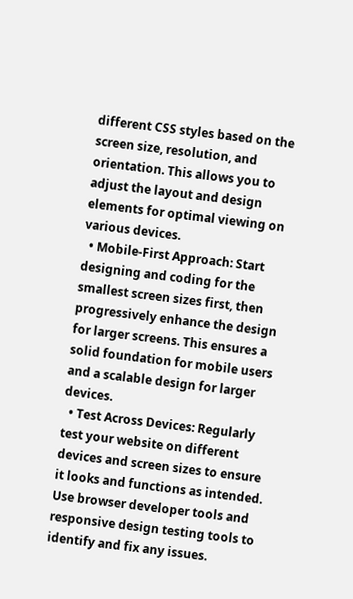different CSS styles based on the screen size, resolution, and orientation. This allows you to adjust the layout and design elements for optimal viewing on various devices.
  • Mobile-First Approach: Start designing and coding for the smallest screen sizes first, then progressively enhance the design for larger screens. This ensures a solid foundation for mobile users and a scalable design for larger devices.
  • Test Across Devices: Regularly test your website on different devices and screen sizes to ensure it looks and functions as intended. Use browser developer tools and responsive design testing tools to identify and fix any issues.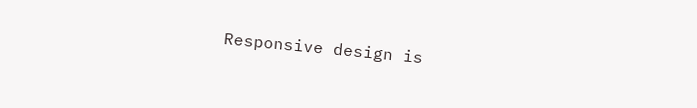Responsive design is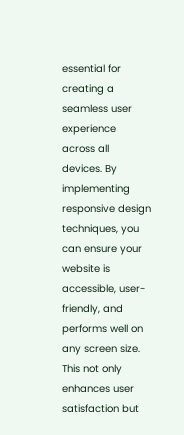essential for creating a seamless user experience across all devices. By implementing responsive design techniques, you can ensure your website is accessible, user-friendly, and performs well on any screen size. This not only enhances user satisfaction but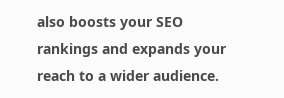also boosts your SEO rankings and expands your reach to a wider audience.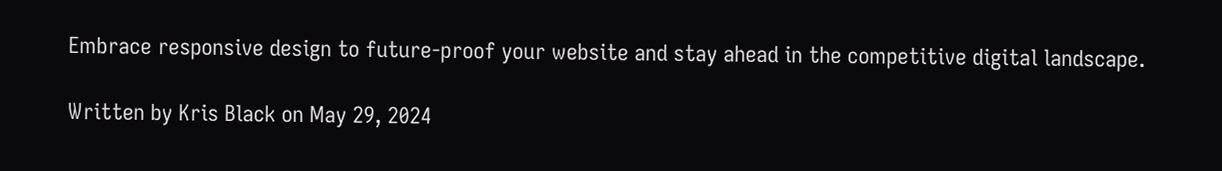Embrace responsive design to future-proof your website and stay ahead in the competitive digital landscape.

Written by Kris Black on May 29, 2024